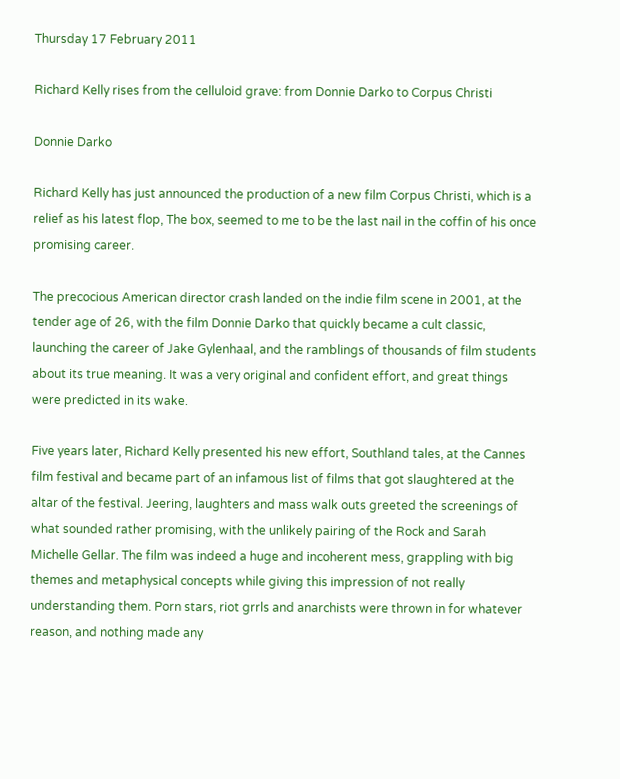Thursday 17 February 2011

Richard Kelly rises from the celluloid grave: from Donnie Darko to Corpus Christi

Donnie Darko

Richard Kelly has just announced the production of a new film Corpus Christi, which is a relief as his latest flop, The box, seemed to me to be the last nail in the coffin of his once promising career.

The precocious American director crash landed on the indie film scene in 2001, at the tender age of 26, with the film Donnie Darko that quickly became a cult classic, launching the career of Jake Gylenhaal, and the ramblings of thousands of film students about its true meaning. It was a very original and confident effort, and great things were predicted in its wake.

Five years later, Richard Kelly presented his new effort, Southland tales, at the Cannes film festival and became part of an infamous list of films that got slaughtered at the altar of the festival. Jeering, laughters and mass walk outs greeted the screenings of what sounded rather promising, with the unlikely pairing of the Rock and Sarah Michelle Gellar. The film was indeed a huge and incoherent mess, grappling with big themes and metaphysical concepts while giving this impression of not really understanding them. Porn stars, riot grrls and anarchists were thrown in for whatever reason, and nothing made any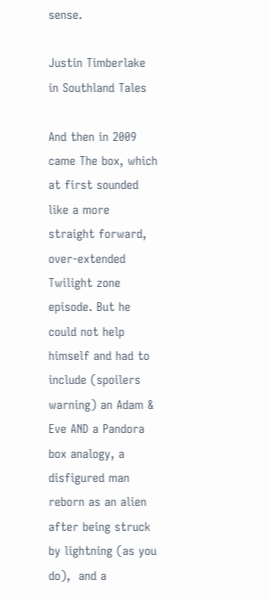sense.

Justin Timberlake in Southland Tales

And then in 2009 came The box, which at first sounded like a more straight forward, over-extended Twilight zone episode. But he could not help himself and had to include (spoilers warning) an Adam & Eve AND a Pandora box analogy, a disfigured man reborn as an alien after being struck by lightning (as you do),  and a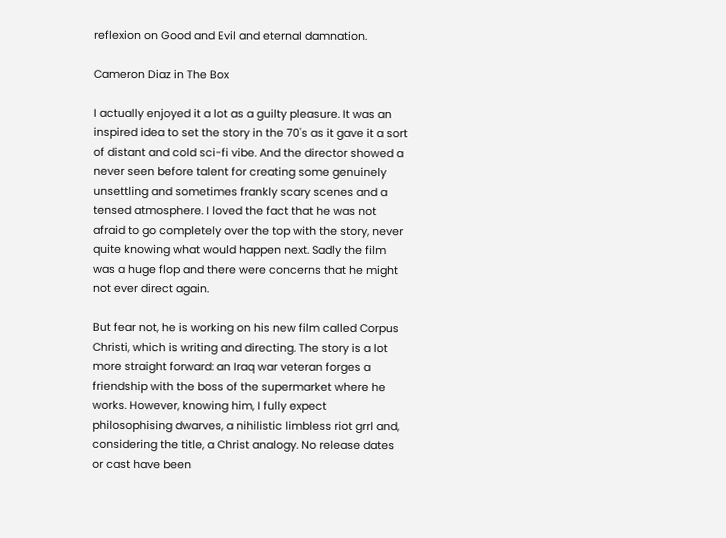reflexion on Good and Evil and eternal damnation.

Cameron Diaz in The Box

I actually enjoyed it a lot as a guilty pleasure. It was an inspired idea to set the story in the 70's as it gave it a sort of distant and cold sci-fi vibe. And the director showed a never seen before talent for creating some genuinely unsettling and sometimes frankly scary scenes and a tensed atmosphere. I loved the fact that he was not afraid to go completely over the top with the story, never quite knowing what would happen next. Sadly the film was a huge flop and there were concerns that he might not ever direct again.

But fear not, he is working on his new film called Corpus Christi, which is writing and directing. The story is a lot more straight forward: an Iraq war veteran forges a friendship with the boss of the supermarket where he works. However, knowing him, I fully expect philosophising dwarves, a nihilistic limbless riot grrl and, considering the title, a Christ analogy. No release dates or cast have been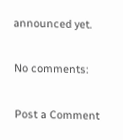announced yet.

No comments:

Post a Comment